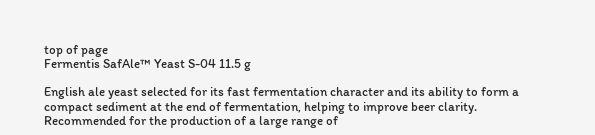top of page
Fermentis SafAle™ Yeast S-04 11.5 g

English ale yeast selected for its fast fermentation character and its ability to form a compact sediment at the end of fermentation, helping to improve beer clarity. Recommended for the production of a large range of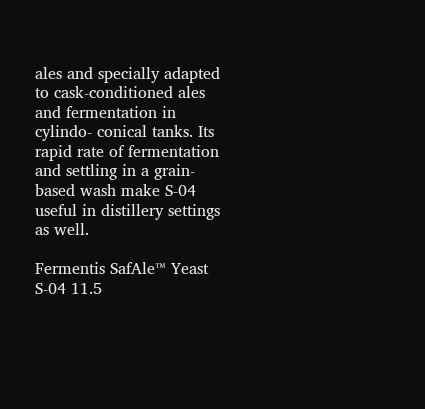ales and specially adapted to cask-conditioned ales and fermentation in cylindo- conical tanks. Its rapid rate of fermentation and settling in a grain-based wash make S-04 useful in distillery settings as well.

Fermentis SafAle™ Yeast S-04 11.5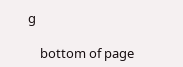g

    bottom of page